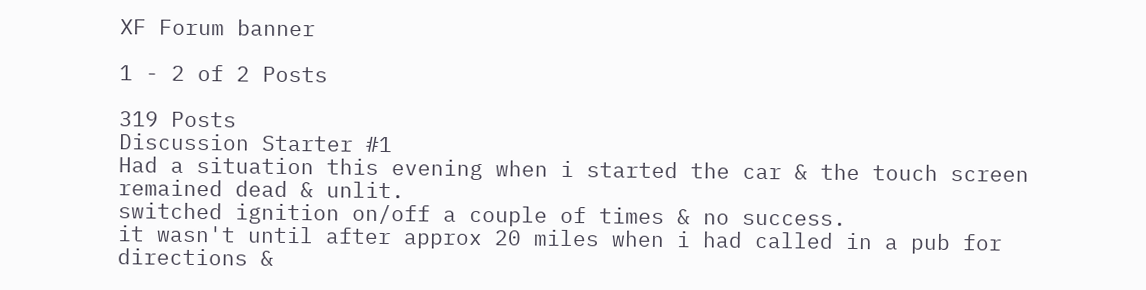XF Forum banner

1 - 2 of 2 Posts

319 Posts
Discussion Starter #1
Had a situation this evening when i started the car & the touch screen remained dead & unlit.
switched ignition on/off a couple of times & no success.
it wasn't until after approx 20 miles when i had called in a pub for directions &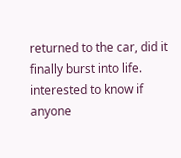returned to the car, did it finally burst into life.
interested to know if anyone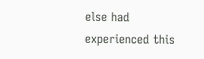else had experienced this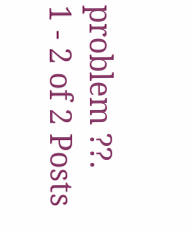problem ??.
1 - 2 of 2 Posts